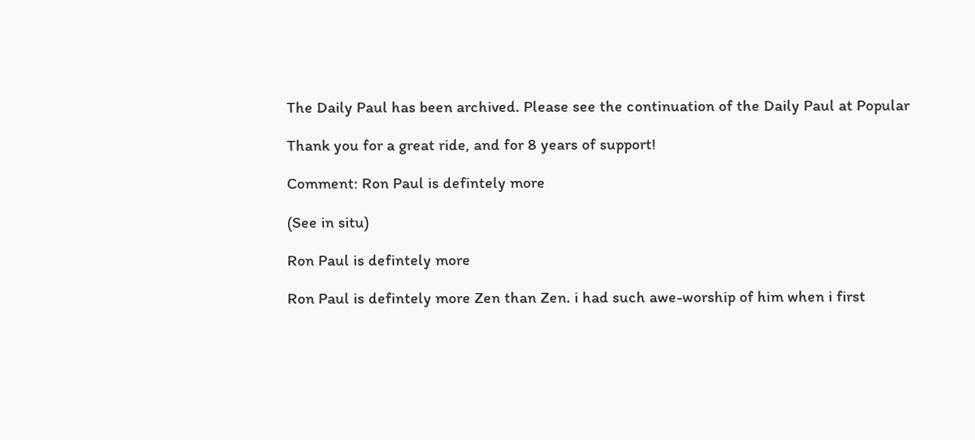The Daily Paul has been archived. Please see the continuation of the Daily Paul at Popular

Thank you for a great ride, and for 8 years of support!

Comment: Ron Paul is defintely more

(See in situ)

Ron Paul is defintely more

Ron Paul is defintely more Zen than Zen. i had such awe-worship of him when i first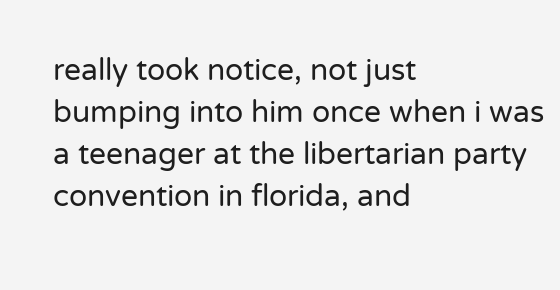really took notice, not just bumping into him once when i was a teenager at the libertarian party convention in florida, and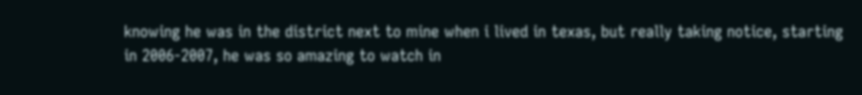knowing he was in the district next to mine when i lived in texas, but really taking notice, starting in 2006-2007, he was so amazing to watch in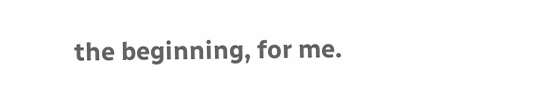the beginning, for me.